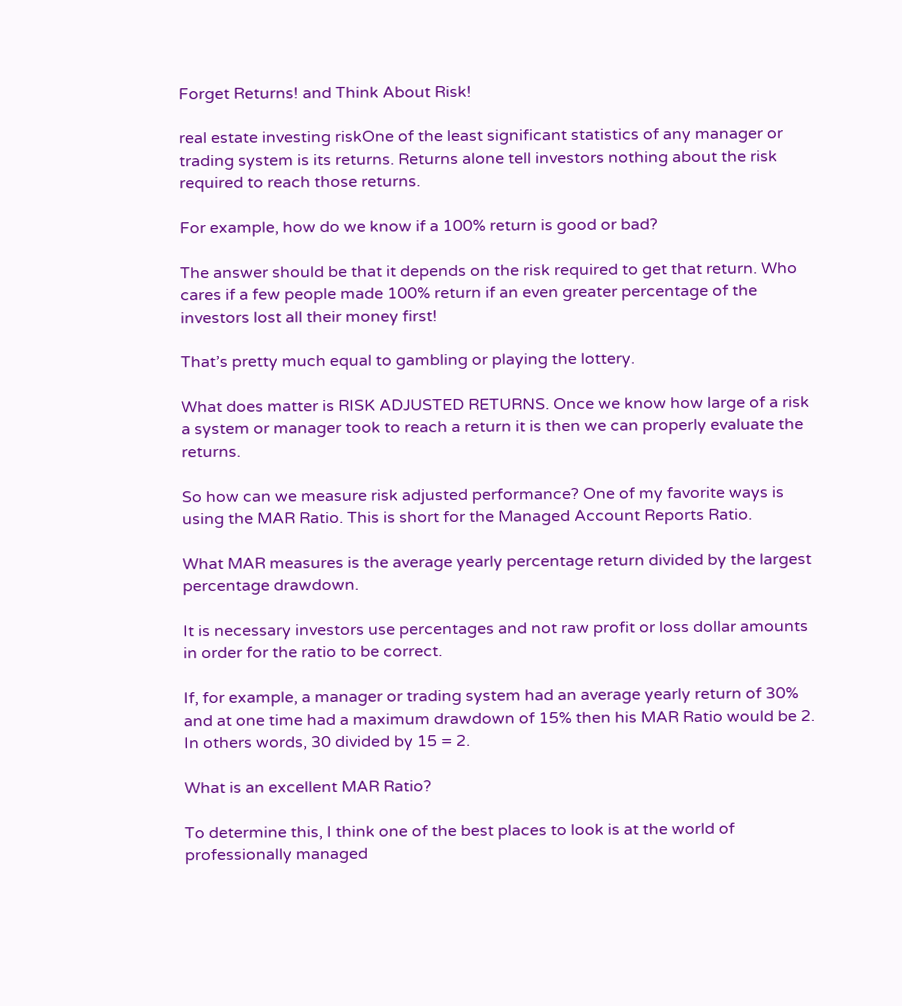Forget Returns! and Think About Risk!

real estate investing riskOne of the least significant statistics of any manager or trading system is its returns. Returns alone tell investors nothing about the risk required to reach those returns.

For example, how do we know if a 100% return is good or bad?

The answer should be that it depends on the risk required to get that return. Who cares if a few people made 100% return if an even greater percentage of the investors lost all their money first!

That’s pretty much equal to gambling or playing the lottery.

What does matter is RISK ADJUSTED RETURNS. Once we know how large of a risk a system or manager took to reach a return it is then we can properly evaluate the returns.

So how can we measure risk adjusted performance? One of my favorite ways is using the MAR Ratio. This is short for the Managed Account Reports Ratio.

What MAR measures is the average yearly percentage return divided by the largest percentage drawdown.

It is necessary investors use percentages and not raw profit or loss dollar amounts in order for the ratio to be correct.

If, for example, a manager or trading system had an average yearly return of 30% and at one time had a maximum drawdown of 15% then his MAR Ratio would be 2. In others words, 30 divided by 15 = 2.

What is an excellent MAR Ratio?

To determine this, I think one of the best places to look is at the world of professionally managed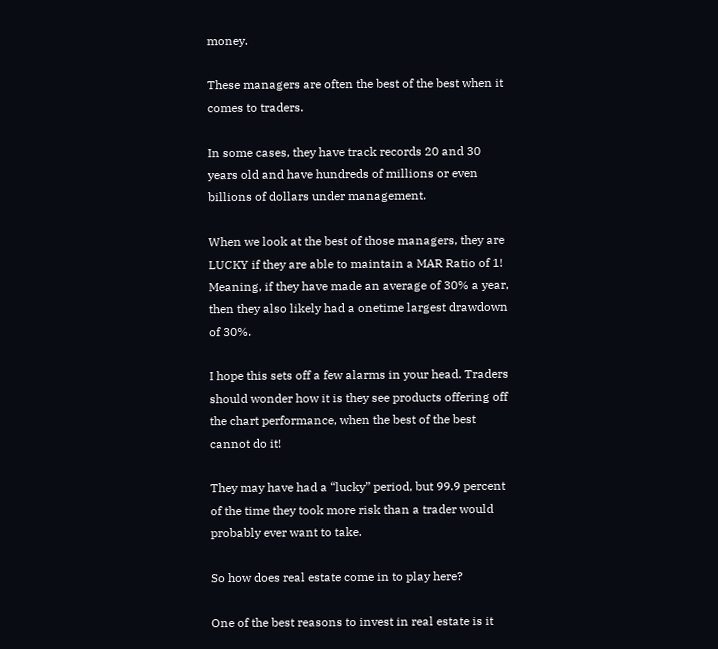money.

These managers are often the best of the best when it comes to traders.

In some cases, they have track records 20 and 30 years old and have hundreds of millions or even billions of dollars under management.

When we look at the best of those managers, they are LUCKY if they are able to maintain a MAR Ratio of 1! Meaning, if they have made an average of 30% a year, then they also likely had a onetime largest drawdown of 30%.

I hope this sets off a few alarms in your head. Traders should wonder how it is they see products offering off the chart performance, when the best of the best cannot do it!

They may have had a “lucky” period, but 99.9 percent of the time they took more risk than a trader would probably ever want to take.

So how does real estate come in to play here?

One of the best reasons to invest in real estate is it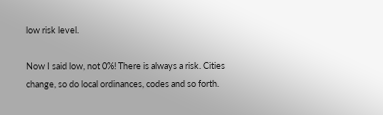low risk level.

Now I said low, not 0%! There is always a risk. Cities change, so do local ordinances, codes and so forth.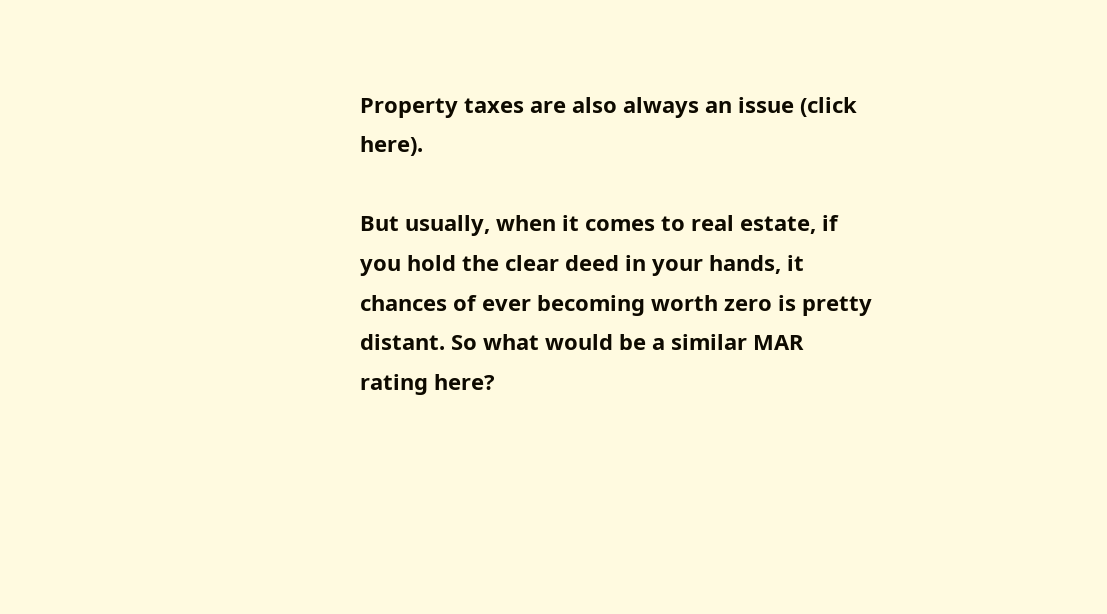Property taxes are also always an issue (click here).

But usually, when it comes to real estate, if you hold the clear deed in your hands, it chances of ever becoming worth zero is pretty distant. So what would be a similar MAR rating here?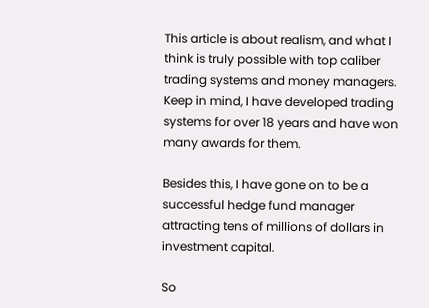This article is about realism, and what I think is truly possible with top caliber trading systems and money managers. Keep in mind, I have developed trading systems for over 18 years and have won many awards for them.

Besides this, I have gone on to be a successful hedge fund manager attracting tens of millions of dollars in investment capital.

So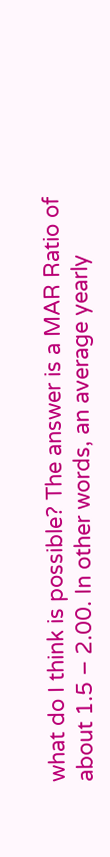what do I think is possible? The answer is a MAR Ratio of about 1.5 – 2.00. In other words, an average yearly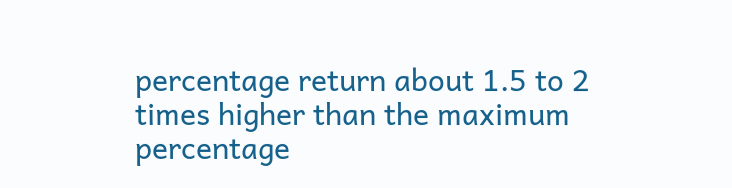percentage return about 1.5 to 2 times higher than the maximum percentage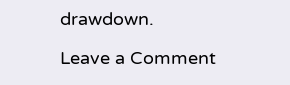drawdown.

Leave a Comment